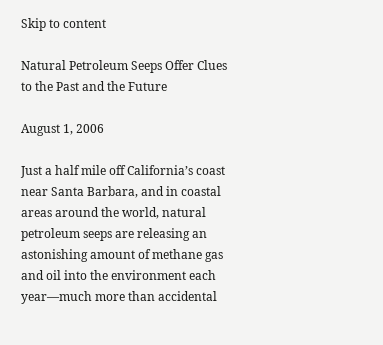Skip to content

Natural Petroleum Seeps Offer Clues to the Past and the Future

August 1, 2006

Just a half mile off California’s coast near Santa Barbara, and in coastal areas around the world, natural petroleum seeps are releasing an astonishing amount of methane gas and oil into the environment each year—much more than accidental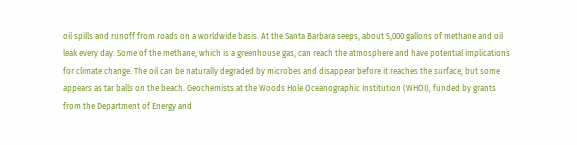oil spills and runoff from roads on a worldwide basis. At the Santa Barbara seeps, about 5,000 gallons of methane and oil leak every day. Some of the methane, which is a greenhouse gas, can reach the atmosphere and have potential implications for climate change. The oil can be naturally degraded by microbes and disappear before it reaches the surface, but some appears as tar balls on the beach. Geochemists at the Woods Hole Oceanographic Institution (WHOI), funded by grants from the Department of Energy and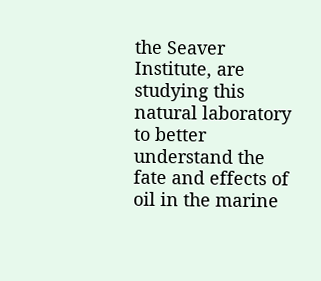the Seaver Institute, are studying this natural laboratory to better understand the fate and effects of oil in the marine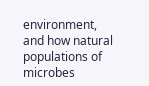environment, and how natural populations of microbes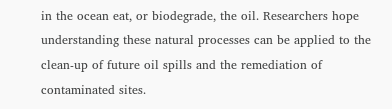in the ocean eat, or biodegrade, the oil. Researchers hope understanding these natural processes can be applied to the clean-up of future oil spills and the remediation of contaminated sites.